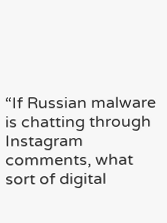“If Russian malware is chatting through Instagram comments, what sort of digital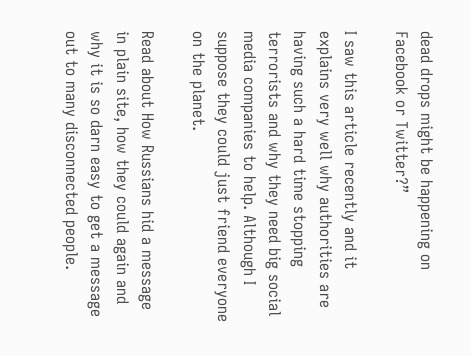dead drops might be happening on Facebook or Twitter?”

I saw this article recently and it explains very well why authorities are having such a hard time stopping terrorists and why they need big social media companies to help. Although I suppose they could just friend everyone on the planet.

Read about How Russians hid a message in plain site, how they could again and why it is so darn easy to get a message out to many disconnected people.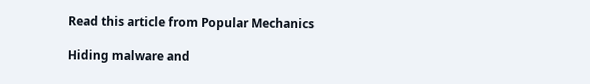Read this article from Popular Mechanics

Hiding malware and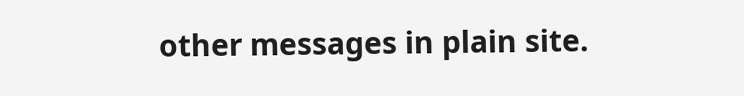other messages in plain site.